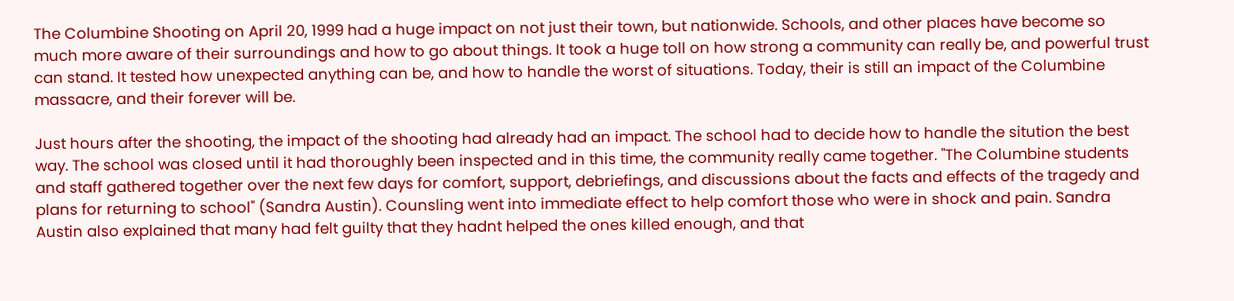The Columbine Shooting on April 20, 1999 had a huge impact on not just their town, but nationwide. Schools, and other places have become so much more aware of their surroundings and how to go about things. It took a huge toll on how strong a community can really be, and powerful trust can stand. It tested how unexpected anything can be, and how to handle the worst of situations. Today, their is still an impact of the Columbine massacre, and their forever will be.

Just hours after the shooting, the impact of the shooting had already had an impact. The school had to decide how to handle the sitution the best way. The school was closed until it had thoroughly been inspected and in this time, the community really came together. "The Columbine students and staff gathered together over the next few days for comfort, support, debriefings, and discussions about the facts and effects of the tragedy and plans for returning to school" (Sandra Austin). Counsling went into immediate effect to help comfort those who were in shock and pain. Sandra Austin also explained that many had felt guilty that they hadnt helped the ones killed enough, and that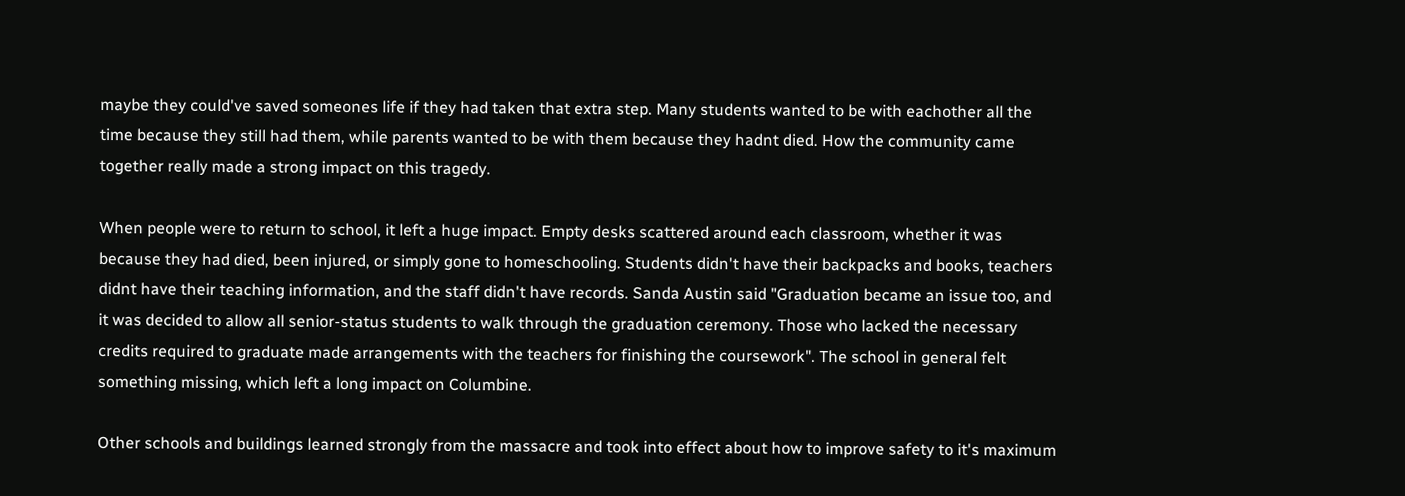maybe they could've saved someones life if they had taken that extra step. Many students wanted to be with eachother all the time because they still had them, while parents wanted to be with them because they hadnt died. How the community came together really made a strong impact on this tragedy.

When people were to return to school, it left a huge impact. Empty desks scattered around each classroom, whether it was because they had died, been injured, or simply gone to homeschooling. Students didn't have their backpacks and books, teachers didnt have their teaching information, and the staff didn't have records. Sanda Austin said "Graduation became an issue too, and it was decided to allow all senior-status students to walk through the graduation ceremony. Those who lacked the necessary credits required to graduate made arrangements with the teachers for finishing the coursework". The school in general felt something missing, which left a long impact on Columbine.

Other schools and buildings learned strongly from the massacre and took into effect about how to improve safety to it's maximum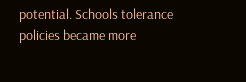potential. Schools tolerance policies became more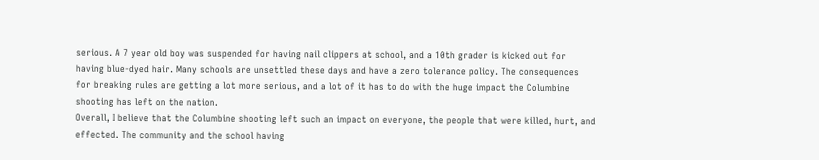serious. A 7 year old boy was suspended for having nail clippers at school, and a 10th grader is kicked out for having blue-dyed hair. Many schools are unsettled these days and have a zero tolerance policy. The consequences for breaking rules are getting a lot more serious, and a lot of it has to do with the huge impact the Columbine shooting has left on the nation.
Overall, I believe that the Columbine shooting left such an impact on everyone, the people that were killed, hurt, and effected. The community and the school having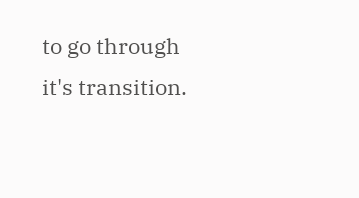to go through it's transition.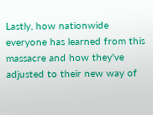Lastly, how nationwide everyone has learned from this massacre and how they've adjusted to their new way of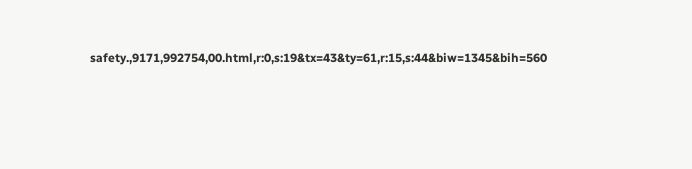safety.,9171,992754,00.html,r:0,s:19&tx=43&ty=61,r:15,s:44&biw=1345&bih=560